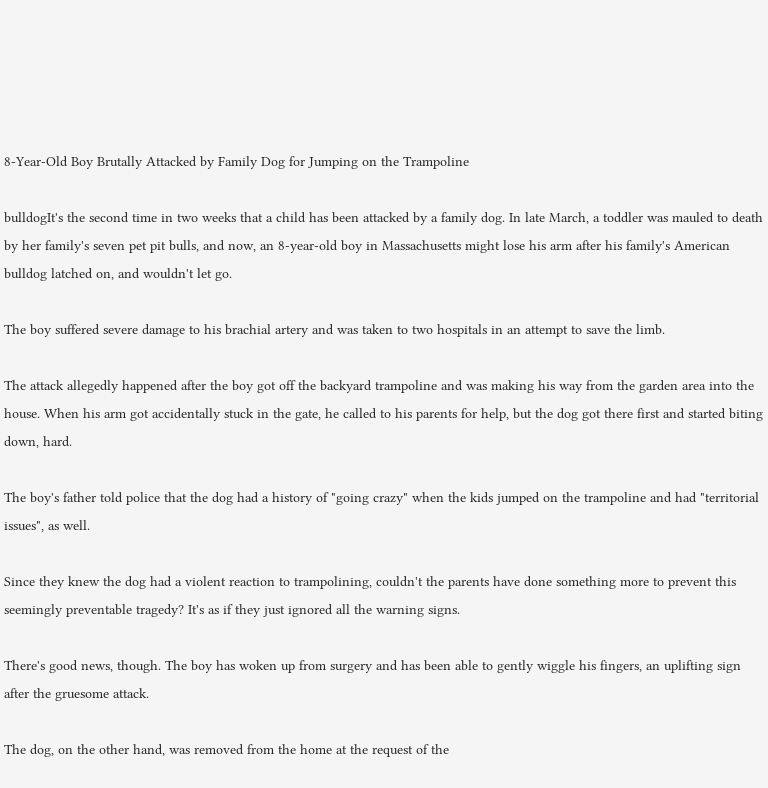8-Year-Old Boy Brutally Attacked by Family Dog for Jumping on the Trampoline

bulldogIt's the second time in two weeks that a child has been attacked by a family dog. In late March, a toddler was mauled to death by her family's seven pet pit bulls, and now, an 8-year-old boy in Massachusetts might lose his arm after his family's American bulldog latched on, and wouldn't let go.

The boy suffered severe damage to his brachial artery and was taken to two hospitals in an attempt to save the limb.

The attack allegedly happened after the boy got off the backyard trampoline and was making his way from the garden area into the house. When his arm got accidentally stuck in the gate, he called to his parents for help, but the dog got there first and started biting down, hard.

The boy's father told police that the dog had a history of "going crazy" when the kids jumped on the trampoline and had "territorial issues", as well.

Since they knew the dog had a violent reaction to trampolining, couldn't the parents have done something more to prevent this seemingly preventable tragedy? It's as if they just ignored all the warning signs.

There's good news, though. The boy has woken up from surgery and has been able to gently wiggle his fingers, an uplifting sign after the gruesome attack.

The dog, on the other hand, was removed from the home at the request of the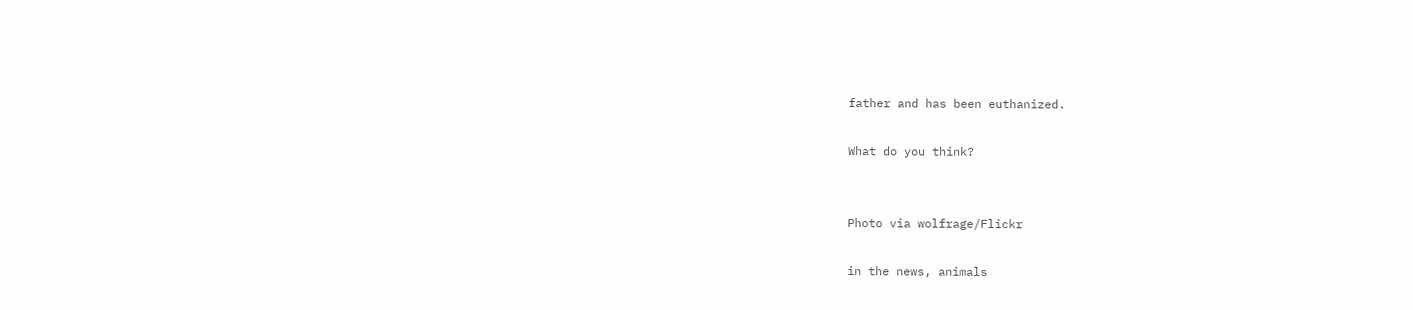father and has been euthanized.

What do you think?


Photo via wolfrage/Flickr

in the news, animals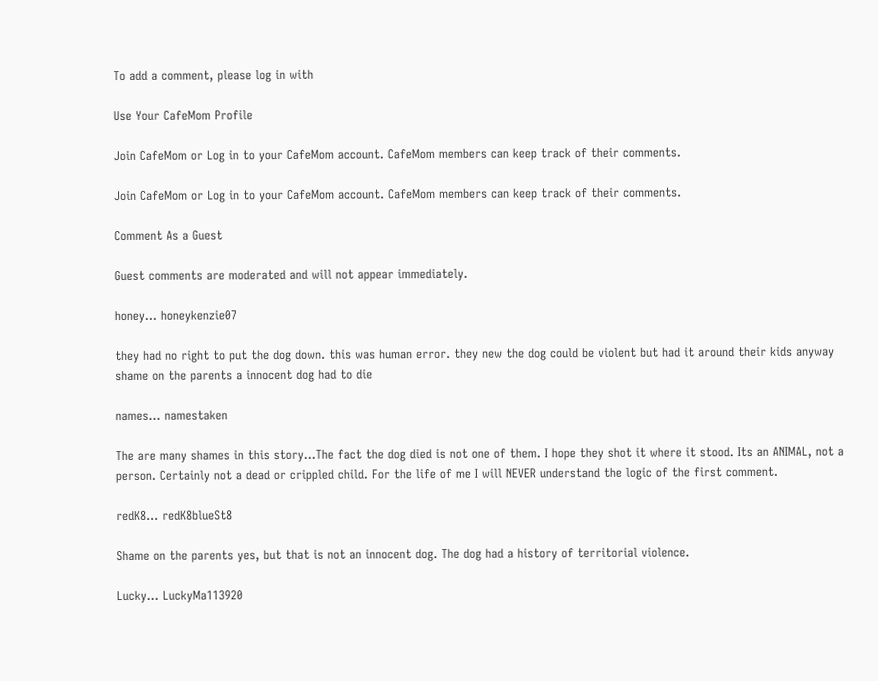To add a comment, please log in with

Use Your CafeMom Profile

Join CafeMom or Log in to your CafeMom account. CafeMom members can keep track of their comments.

Join CafeMom or Log in to your CafeMom account. CafeMom members can keep track of their comments.

Comment As a Guest

Guest comments are moderated and will not appear immediately.

honey... honeykenzie07

they had no right to put the dog down. this was human error. they new the dog could be violent but had it around their kids anyway shame on the parents a innocent dog had to die

names... namestaken

The are many shames in this story...The fact the dog died is not one of them. I hope they shot it where it stood. Its an ANIMAL, not a person. Certainly not a dead or crippled child. For the life of me I will NEVER understand the logic of the first comment.

redK8... redK8blueSt8

Shame on the parents yes, but that is not an innocent dog. The dog had a history of territorial violence.

Lucky... LuckyMa113920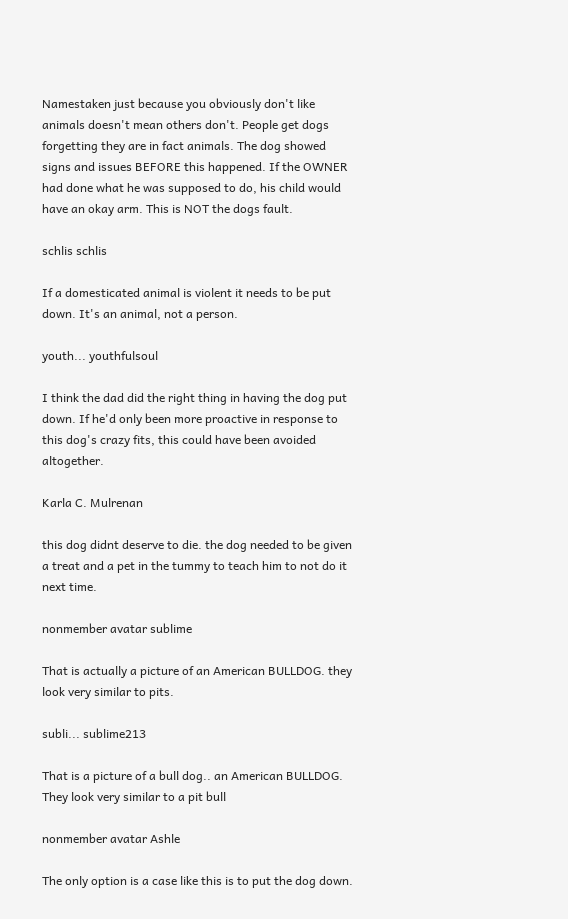Namestaken just because you obviously don't like animals doesn't mean others don't. People get dogs forgetting they are in fact animals. The dog showed signs and issues BEFORE this happened. If the OWNER had done what he was supposed to do, his child would have an okay arm. This is NOT the dogs fault.

schlis schlis

If a domesticated animal is violent it needs to be put down. It's an animal, not a person.

youth... youthfulsoul

I think the dad did the right thing in having the dog put down. If he'd only been more proactive in response to this dog's crazy fits, this could have been avoided altogether.

Karla C. Mulrenan

this dog didnt deserve to die. the dog needed to be given a treat and a pet in the tummy to teach him to not do it next time.

nonmember avatar sublime

That is actually a picture of an American BULLDOG. they look very similar to pits.

subli... sublime213

That is a picture of a bull dog.. an American BULLDOG. They look very similar to a pit bull

nonmember avatar Ashle

The only option is a case like this is to put the dog down.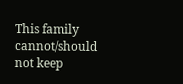This family cannot/should not keep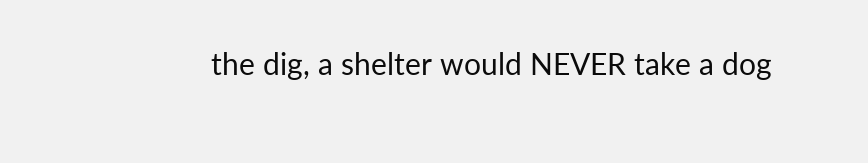the dig, a shelter would NEVER take a dog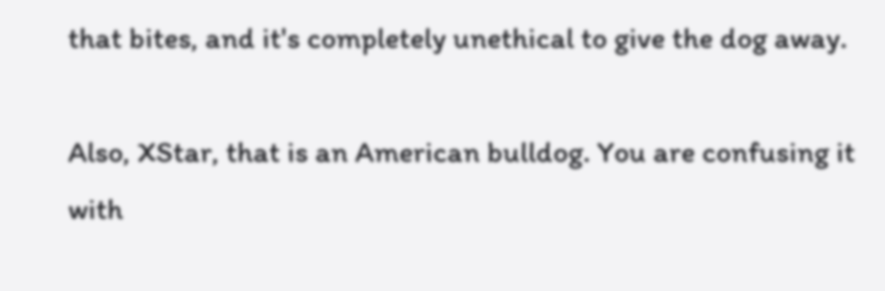that bites, and it's completely unethical to give the dog away.

Also, XStar, that is an American bulldog. You are confusing it with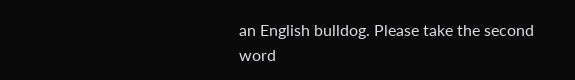an English bulldog. Please take the second word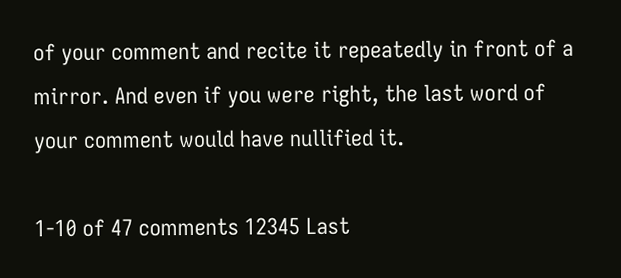of your comment and recite it repeatedly in front of a mirror. And even if you were right, the last word of your comment would have nullified it.

1-10 of 47 comments 12345 Last